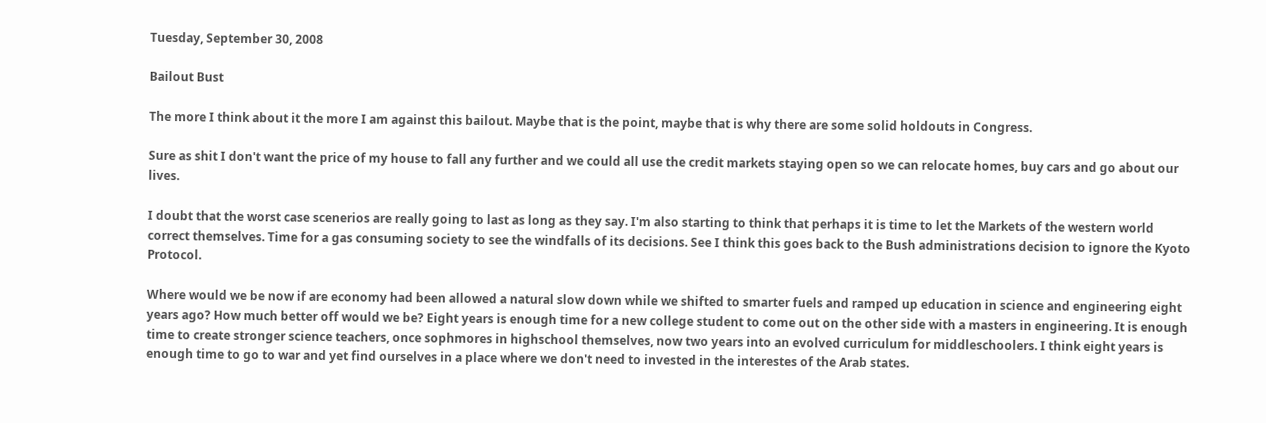Tuesday, September 30, 2008

Bailout Bust

The more I think about it the more I am against this bailout. Maybe that is the point, maybe that is why there are some solid holdouts in Congress.

Sure as shit I don't want the price of my house to fall any further and we could all use the credit markets staying open so we can relocate homes, buy cars and go about our lives.

I doubt that the worst case scenerios are really going to last as long as they say. I'm also starting to think that perhaps it is time to let the Markets of the western world correct themselves. Time for a gas consuming society to see the windfalls of its decisions. See I think this goes back to the Bush administrations decision to ignore the Kyoto Protocol.

Where would we be now if are economy had been allowed a natural slow down while we shifted to smarter fuels and ramped up education in science and engineering eight years ago? How much better off would we be? Eight years is enough time for a new college student to come out on the other side with a masters in engineering. It is enough time to create stronger science teachers, once sophmores in highschool themselves, now two years into an evolved curriculum for middleschoolers. I think eight years is enough time to go to war and yet find ourselves in a place where we don't need to invested in the interestes of the Arab states.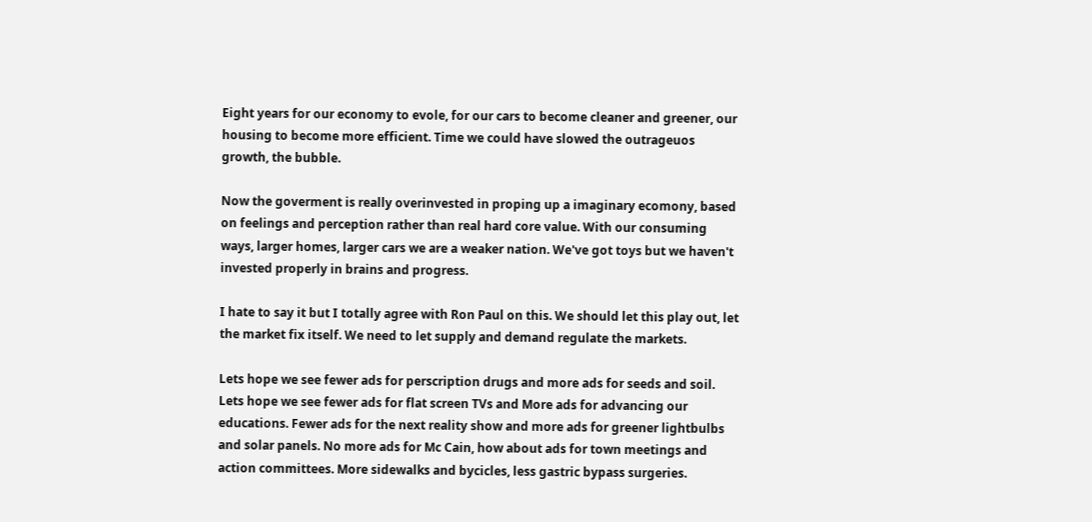Eight years for our economy to evole, for our cars to become cleaner and greener, our housing to become more efficient. Time we could have slowed the outrageuos growth, the bubble.

Now the goverment is really overinvested in proping up a imaginary ecomony, based on feelings and perception rather than real hard core value. With our consuming ways, larger homes, larger cars we are a weaker nation. We've got toys but we haven't invested properly in brains and progress.

I hate to say it but I totally agree with Ron Paul on this. We should let this play out, let the market fix itself. We need to let supply and demand regulate the markets.

Lets hope we see fewer ads for perscription drugs and more ads for seeds and soil. Lets hope we see fewer ads for flat screen TVs and More ads for advancing our educations. Fewer ads for the next reality show and more ads for greener lightbulbs and solar panels. No more ads for Mc Cain, how about ads for town meetings and action committees. More sidewalks and bycicles, less gastric bypass surgeries.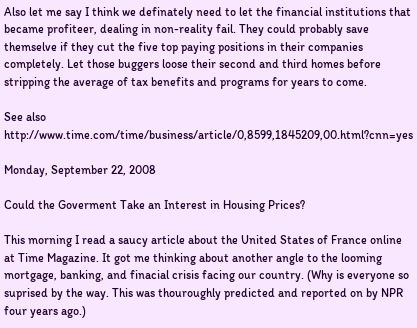Also let me say I think we definately need to let the financial institutions that became profiteer, dealing in non-reality fail. They could probably save themselve if they cut the five top paying positions in their companies completely. Let those buggers loose their second and third homes before stripping the average of tax benefits and programs for years to come.

See also http://www.time.com/time/business/article/0,8599,1845209,00.html?cnn=yes

Monday, September 22, 2008

Could the Goverment Take an Interest in Housing Prices?

This morning I read a saucy article about the United States of France online at Time Magazine. It got me thinking about another angle to the looming mortgage, banking, and finacial crisis facing our country. (Why is everyone so suprised by the way. This was thouroughly predicted and reported on by NPR four years ago.)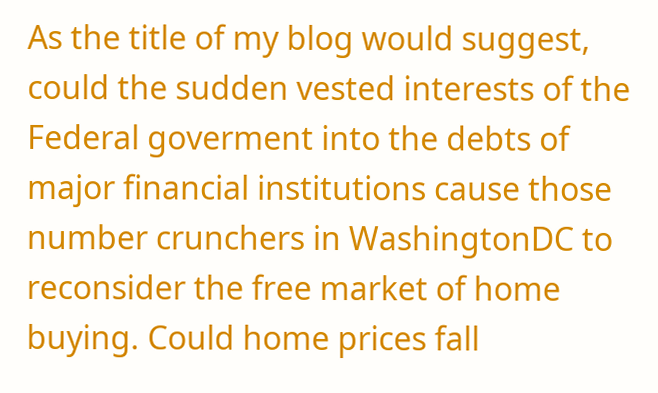As the title of my blog would suggest, could the sudden vested interests of the Federal goverment into the debts of major financial institutions cause those number crunchers in WashingtonDC to reconsider the free market of home buying. Could home prices fall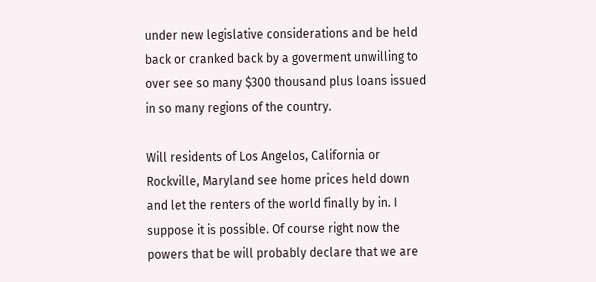under new legislative considerations and be held back or cranked back by a goverment unwilling to over see so many $300 thousand plus loans issued in so many regions of the country.

Will residents of Los Angelos, California or Rockville, Maryland see home prices held down and let the renters of the world finally by in. I suppose it is possible. Of course right now the powers that be will probably declare that we are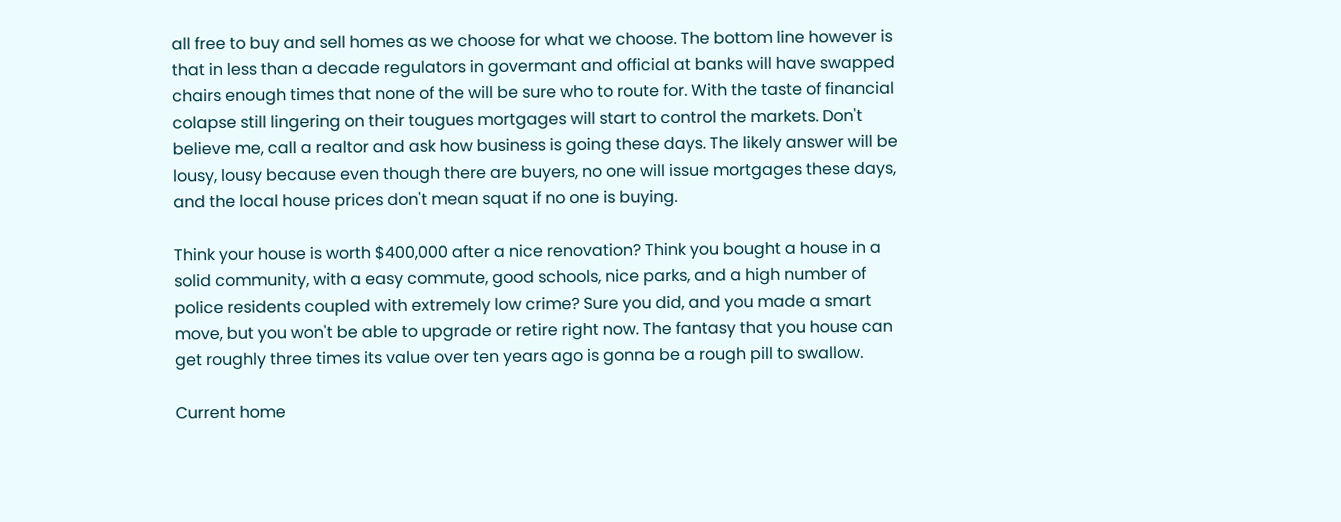all free to buy and sell homes as we choose for what we choose. The bottom line however is that in less than a decade regulators in govermant and official at banks will have swapped chairs enough times that none of the will be sure who to route for. With the taste of financial colapse still lingering on their tougues mortgages will start to control the markets. Don't believe me, call a realtor and ask how business is going these days. The likely answer will be lousy, lousy because even though there are buyers, no one will issue mortgages these days, and the local house prices don't mean squat if no one is buying.

Think your house is worth $400,000 after a nice renovation? Think you bought a house in a solid community, with a easy commute, good schools, nice parks, and a high number of police residents coupled with extremely low crime? Sure you did, and you made a smart move, but you won't be able to upgrade or retire right now. The fantasy that you house can get roughly three times its value over ten years ago is gonna be a rough pill to swallow.

Current home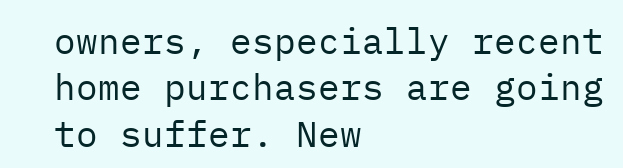owners, especially recent home purchasers are going to suffer. New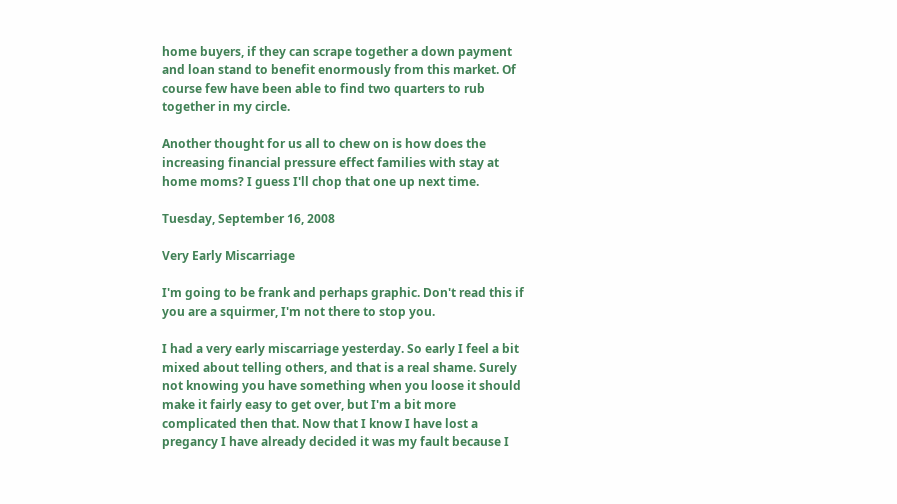home buyers, if they can scrape together a down payment and loan stand to benefit enormously from this market. Of course few have been able to find two quarters to rub together in my circle.

Another thought for us all to chew on is how does the increasing financial pressure effect families with stay at home moms? I guess I'll chop that one up next time.

Tuesday, September 16, 2008

Very Early Miscarriage

I'm going to be frank and perhaps graphic. Don't read this if you are a squirmer, I'm not there to stop you.

I had a very early miscarriage yesterday. So early I feel a bit mixed about telling others, and that is a real shame. Surely not knowing you have something when you loose it should make it fairly easy to get over, but I'm a bit more complicated then that. Now that I know I have lost a pregancy I have already decided it was my fault because I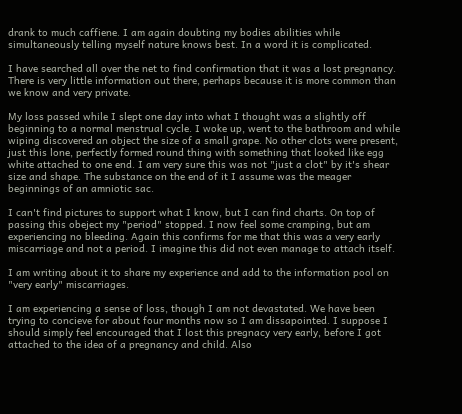drank to much caffiene. I am again doubting my bodies abilities while simultaneously telling myself nature knows best. In a word it is complicated.

I have searched all over the net to find confirmation that it was a lost pregnancy. There is very little information out there, perhaps because it is more common than we know and very private.

My loss passed while I slept one day into what I thought was a slightly off beginning to a normal menstrual cycle. I woke up, went to the bathroom and while wiping discovered an object the size of a small grape. No other clots were present, just this lone, perfectly formed round thing with something that looked like egg white attached to one end. I am very sure this was not "just a clot" by it's shear size and shape. The substance on the end of it I assume was the meager beginnings of an amniotic sac.

I can't find pictures to support what I know, but I can find charts. On top of passing this obeject my "period" stopped. I now feel some cramping, but am experiencing no bleeding. Again this confirms for me that this was a very early miscarriage and not a period. I imagine this did not even manage to attach itself.

I am writing about it to share my experience and add to the information pool on "very early" miscarriages.

I am experiencing a sense of loss, though I am not devastated. We have been trying to concieve for about four months now so I am dissapointed. I suppose I should simply feel encouraged that I lost this pregnacy very early, before I got attached to the idea of a pregnancy and child. Also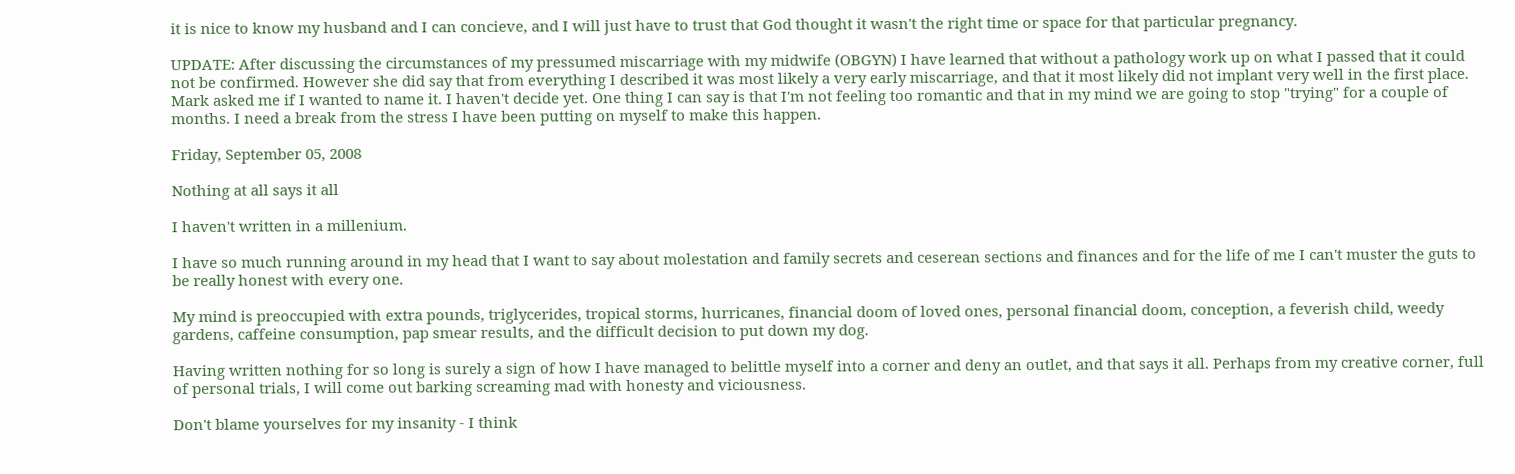it is nice to know my husband and I can concieve, and I will just have to trust that God thought it wasn't the right time or space for that particular pregnancy.

UPDATE: After discussing the circumstances of my pressumed miscarriage with my midwife (OBGYN) I have learned that without a pathology work up on what I passed that it could not be confirmed. However she did say that from everything I described it was most likely a very early miscarriage, and that it most likely did not implant very well in the first place. Mark asked me if I wanted to name it. I haven't decide yet. One thing I can say is that I'm not feeling too romantic and that in my mind we are going to stop "trying" for a couple of months. I need a break from the stress I have been putting on myself to make this happen.

Friday, September 05, 2008

Nothing at all says it all

I haven't written in a millenium.

I have so much running around in my head that I want to say about molestation and family secrets and ceserean sections and finances and for the life of me I can't muster the guts to be really honest with every one.

My mind is preoccupied with extra pounds, triglycerides, tropical storms, hurricanes, financial doom of loved ones, personal financial doom, conception, a feverish child, weedy gardens, caffeine consumption, pap smear results, and the difficult decision to put down my dog.

Having written nothing for so long is surely a sign of how I have managed to belittle myself into a corner and deny an outlet, and that says it all. Perhaps from my creative corner, full of personal trials, I will come out barking screaming mad with honesty and viciousness.

Don't blame yourselves for my insanity - I think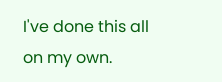I've done this all on my own.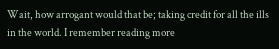Wait, how arrogant would that be; taking credit for all the ills in the world. I remember reading more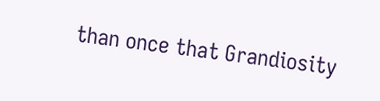than once that Grandiosity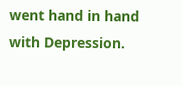went hand in hand with Depression.